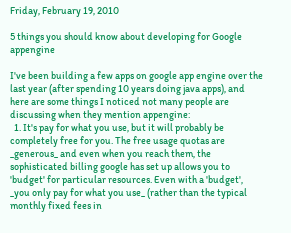Friday, February 19, 2010

5 things you should know about developing for Google appengine

I've been building a few apps on google app engine over the last year (after spending 10 years doing java apps), and here are some things I noticed not many people are discussing when they mention appengine:
  1. It's pay for what you use, but it will probably be completely free for you. The free usage quotas are _generous_ and even when you reach them, the sophisticated billing google has set up allows you to 'budget' for particular resources. Even with a 'budget', _you only pay for what you use_ (rather than the typical monthly fixed fees in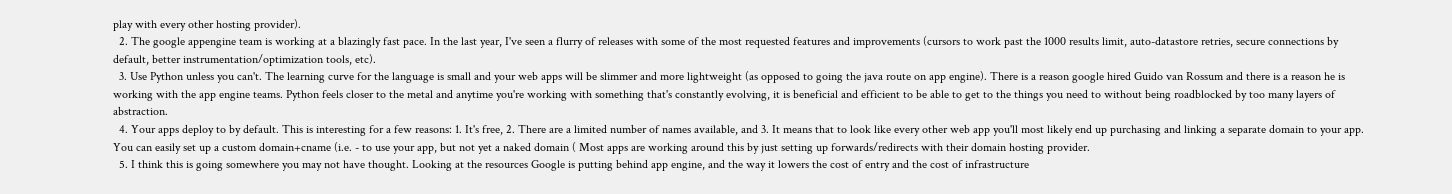play with every other hosting provider).
  2. The google appengine team is working at a blazingly fast pace. In the last year, I've seen a flurry of releases with some of the most requested features and improvements (cursors to work past the 1000 results limit, auto-datastore retries, secure connections by default, better instrumentation/optimization tools, etc).
  3. Use Python unless you can't. The learning curve for the language is small and your web apps will be slimmer and more lightweight (as opposed to going the java route on app engine). There is a reason google hired Guido van Rossum and there is a reason he is working with the app engine teams. Python feels closer to the metal and anytime you're working with something that's constantly evolving, it is beneficial and efficient to be able to get to the things you need to without being roadblocked by too many layers of abstraction.
  4. Your apps deploy to by default. This is interesting for a few reasons: 1. It's free, 2. There are a limited number of names available, and 3. It means that to look like every other web app you'll most likely end up purchasing and linking a separate domain to your app. You can easily set up a custom domain+cname (i.e. - to use your app, but not yet a naked domain ( Most apps are working around this by just setting up forwards/redirects with their domain hosting provider.
  5. I think this is going somewhere you may not have thought. Looking at the resources Google is putting behind app engine, and the way it lowers the cost of entry and the cost of infrastructure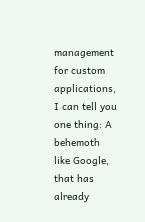management for custom applications, I can tell you one thing: A behemoth like Google, that has already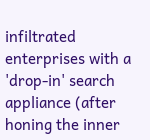infiltrated enterprises with a 'drop-in' search appliance (after honing the inner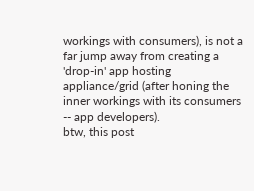workings with consumers), is not a far jump away from creating a 'drop-in' app hosting appliance/grid (after honing the inner workings with its consumers -- app developers).
btw, this post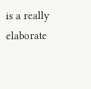is a really elaborate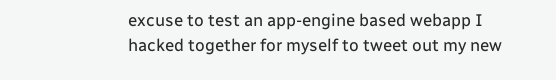excuse to test an app-engine based webapp I hacked together for myself to tweet out my new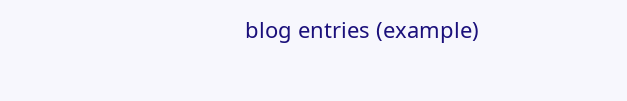blog entries (example)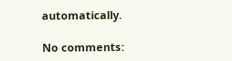automatically.

No comments: